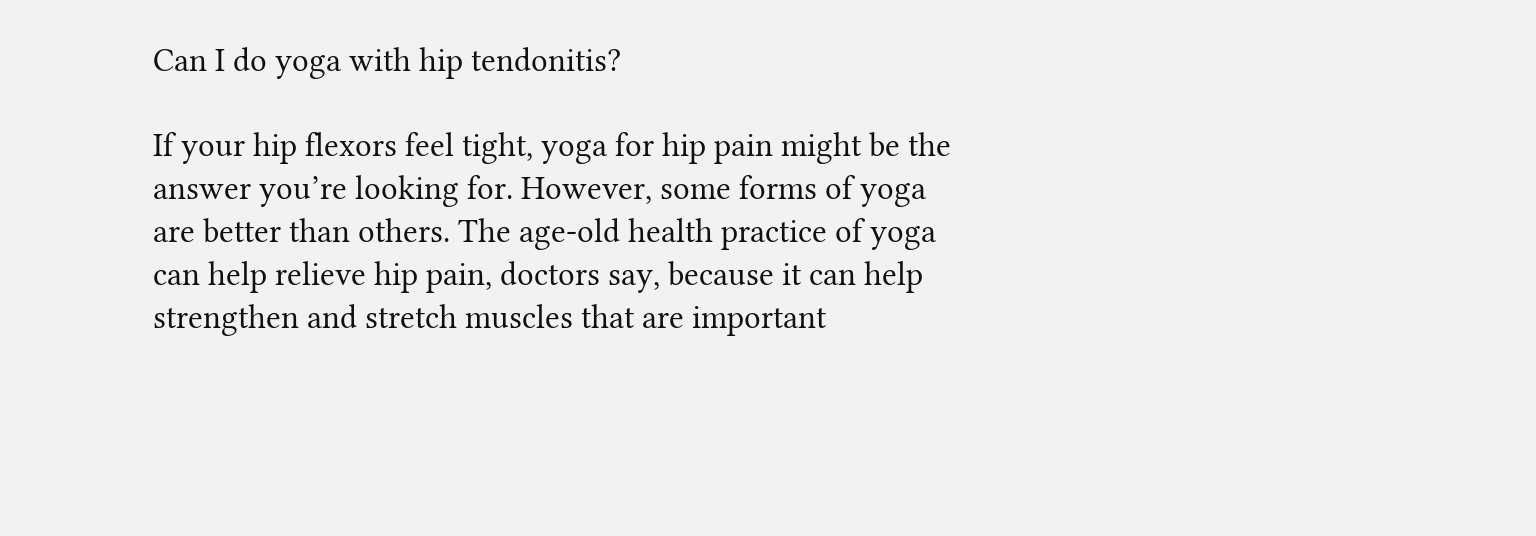Can I do yoga with hip tendonitis?

If your hip flexors feel tight, yoga for hip pain might be the answer you’re looking for. However, some forms of yoga are better than others. The age-old health practice of yoga can help relieve hip pain, doctors say, because it can help strengthen and stretch muscles that are important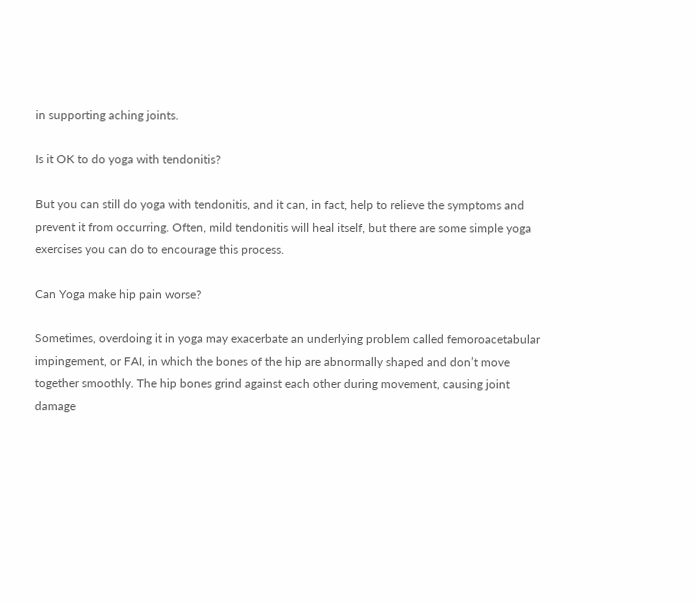in supporting aching joints.

Is it OK to do yoga with tendonitis?

But you can still do yoga with tendonitis, and it can, in fact, help to relieve the symptoms and prevent it from occurring. Often, mild tendonitis will heal itself, but there are some simple yoga exercises you can do to encourage this process.

Can Yoga make hip pain worse?

Sometimes, overdoing it in yoga may exacerbate an underlying problem called femoroacetabular impingement, or FAI, in which the bones of the hip are abnormally shaped and don’t move together smoothly. The hip bones grind against each other during movement, causing joint damage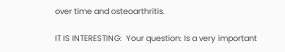over time and osteoarthritis.

IT IS INTERESTING:  Your question: Is a very important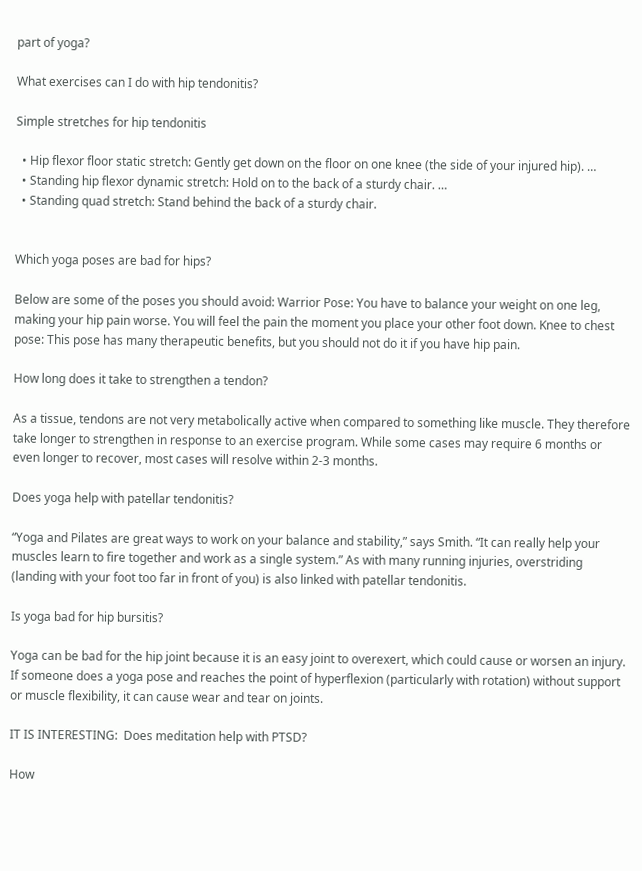part of yoga?

What exercises can I do with hip tendonitis?

Simple stretches for hip tendonitis

  • Hip flexor floor static stretch: Gently get down on the floor on one knee (the side of your injured hip). …
  • Standing hip flexor dynamic stretch: Hold on to the back of a sturdy chair. …
  • Standing quad stretch: Stand behind the back of a sturdy chair.


Which yoga poses are bad for hips?

Below are some of the poses you should avoid: Warrior Pose: You have to balance your weight on one leg, making your hip pain worse. You will feel the pain the moment you place your other foot down. Knee to chest pose: This pose has many therapeutic benefits, but you should not do it if you have hip pain.

How long does it take to strengthen a tendon?

As a tissue, tendons are not very metabolically active when compared to something like muscle. They therefore take longer to strengthen in response to an exercise program. While some cases may require 6 months or even longer to recover, most cases will resolve within 2-3 months.

Does yoga help with patellar tendonitis?

“Yoga and Pilates are great ways to work on your balance and stability,” says Smith. “It can really help your muscles learn to fire together and work as a single system.” As with many running injuries, overstriding (landing with your foot too far in front of you) is also linked with patellar tendonitis.

Is yoga bad for hip bursitis?

Yoga can be bad for the hip joint because it is an easy joint to overexert, which could cause or worsen an injury. If someone does a yoga pose and reaches the point of hyperflexion (particularly with rotation) without support or muscle flexibility, it can cause wear and tear on joints.

IT IS INTERESTING:  Does meditation help with PTSD?

How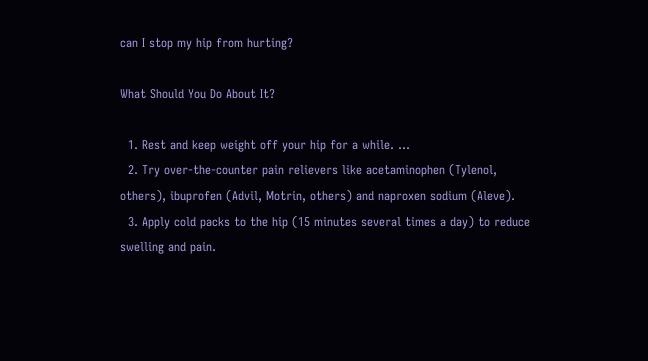can I stop my hip from hurting?

What Should You Do About It?

  1. Rest and keep weight off your hip for a while. …
  2. Try over-the-counter pain relievers like acetaminophen (Tylenol, others), ibuprofen (Advil, Motrin, others) and naproxen sodium (Aleve).
  3. Apply cold packs to the hip (15 minutes several times a day) to reduce swelling and pain.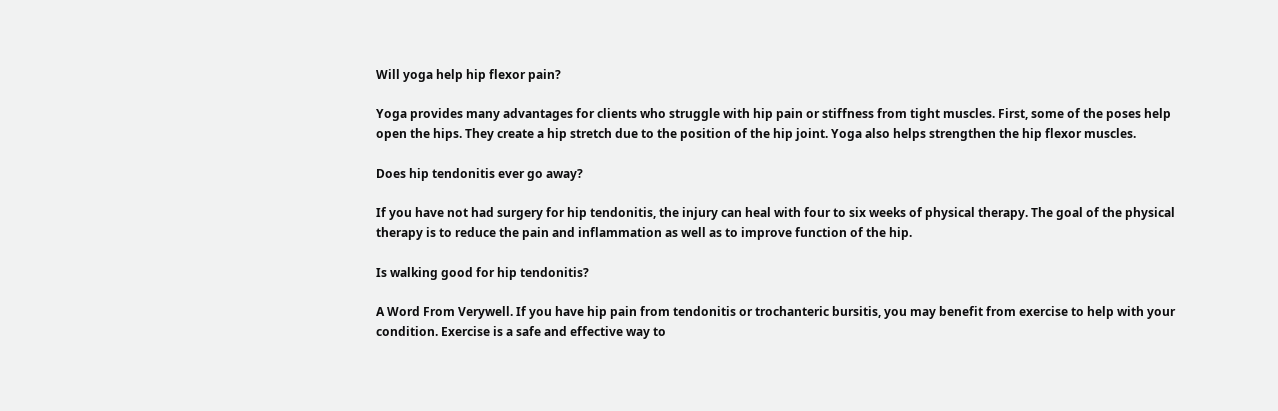Will yoga help hip flexor pain?

Yoga provides many advantages for clients who struggle with hip pain or stiffness from tight muscles. First, some of the poses help open the hips. They create a hip stretch due to the position of the hip joint. Yoga also helps strengthen the hip flexor muscles.

Does hip tendonitis ever go away?

If you have not had surgery for hip tendonitis, the injury can heal with four to six weeks of physical therapy. The goal of the physical therapy is to reduce the pain and inflammation as well as to improve function of the hip.

Is walking good for hip tendonitis?

A Word From Verywell. If you have hip pain from tendonitis or trochanteric bursitis, you may benefit from exercise to help with your condition. Exercise is a safe and effective way to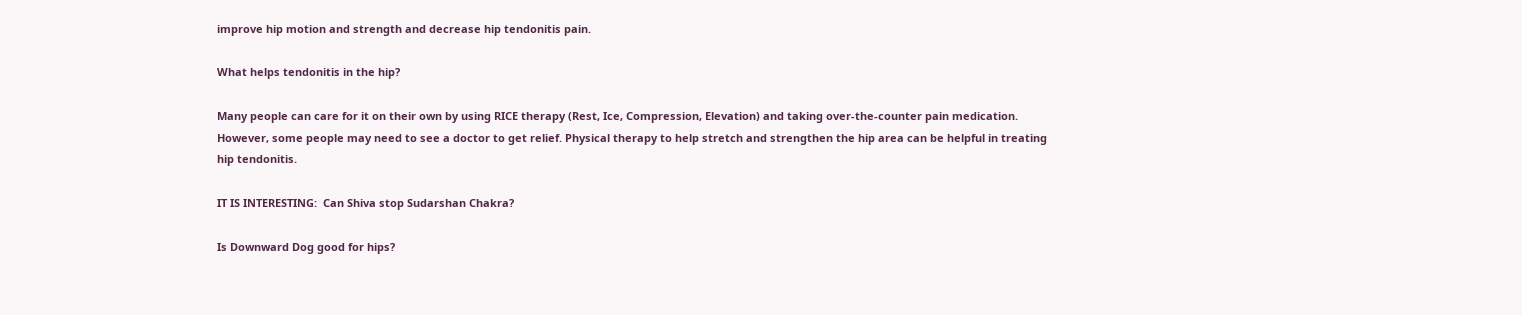improve hip motion and strength and decrease hip tendonitis pain.

What helps tendonitis in the hip?

Many people can care for it on their own by using RICE therapy (Rest, Ice, Compression, Elevation) and taking over-the-counter pain medication. However, some people may need to see a doctor to get relief. Physical therapy to help stretch and strengthen the hip area can be helpful in treating hip tendonitis.

IT IS INTERESTING:  Can Shiva stop Sudarshan Chakra?

Is Downward Dog good for hips?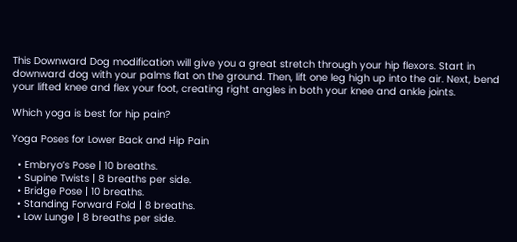This Downward Dog modification will give you a great stretch through your hip flexors. Start in downward dog with your palms flat on the ground. Then, lift one leg high up into the air. Next, bend your lifted knee and flex your foot, creating right angles in both your knee and ankle joints.

Which yoga is best for hip pain?

Yoga Poses for Lower Back and Hip Pain

  • Embryo’s Pose | 10 breaths.
  • Supine Twists | 8 breaths per side.
  • Bridge Pose | 10 breaths.
  • Standing Forward Fold | 8 breaths.
  • Low Lunge | 8 breaths per side.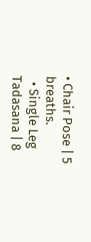• Chair Pose | 5 breaths.
  • Single Leg Tadasana | 8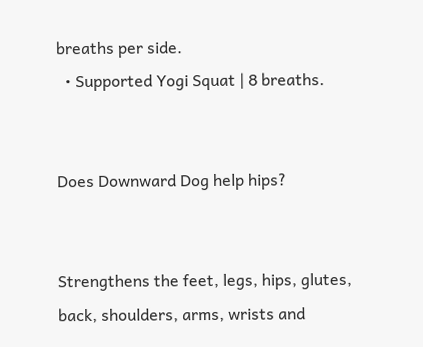breaths per side.
  • Supported Yogi Squat | 8 breaths.


Does Downward Dog help hips?


Strengthens the feet, legs, hips, glutes, back, shoulders, arms, wrists and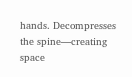hands. Decompresses the spine—creating space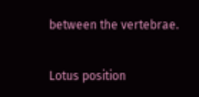between the vertebrae.

Lotus position